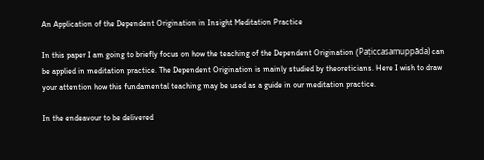An Application of the Dependent Origination in Insight Meditation Practice

In this paper I am going to briefly focus on how the teaching of the Dependent Origination (Paṭiccasamuppāda) can be applied in meditation practice. The Dependent Origination is mainly studied by theoreticians. Here I wish to draw your attention how this fundamental teaching may be used as a guide in our meditation practice.

In the endeavour to be delivered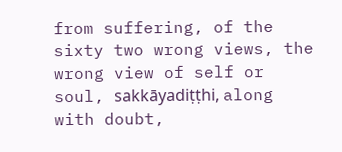from suffering, of the sixty two wrong views, the wrong view of self or soul, sakkāyadiṭṭhi, along with doubt,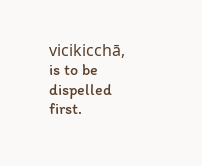vicikicchā, is to be dispelled first.